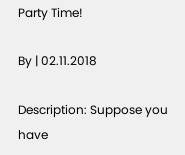Party Time!

By | 02.11.2018

Description: Suppose you have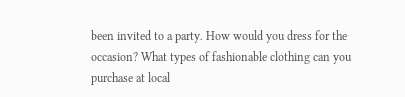been invited to a party. How would you dress for the occasion? What types of fashionable clothing can you purchase at local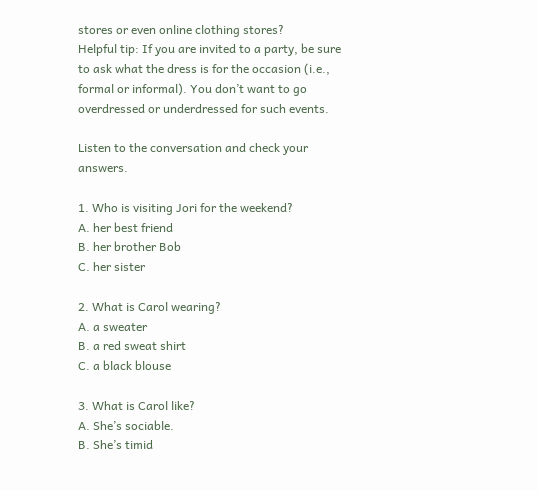stores or even online clothing stores?
Helpful tip: If you are invited to a party, be sure to ask what the dress is for the occasion (i.e., formal or informal). You don’t want to go overdressed or underdressed for such events.

Listen to the conversation and check your answers.

1. Who is visiting Jori for the weekend?
A. her best friend
B. her brother Bob
C. her sister

2. What is Carol wearing?
A. a sweater
B. a red sweat shirt
C. a black blouse

3. What is Carol like?
A. She’s sociable.
B. She’s timid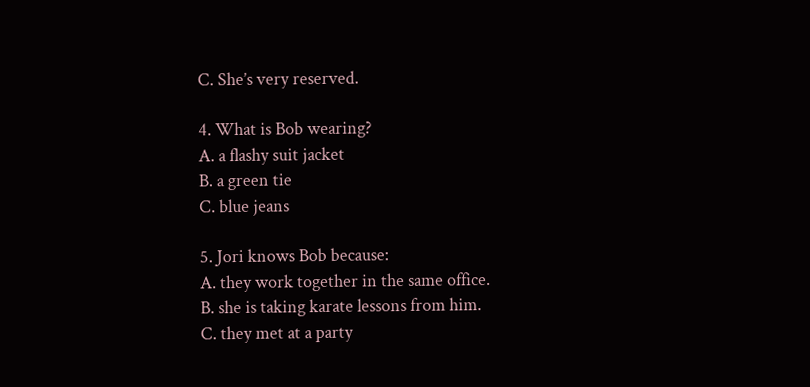C. She’s very reserved.

4. What is Bob wearing?
A. a flashy suit jacket
B. a green tie
C. blue jeans

5. Jori knows Bob because:
A. they work together in the same office.
B. she is taking karate lessons from him.
C. they met at a party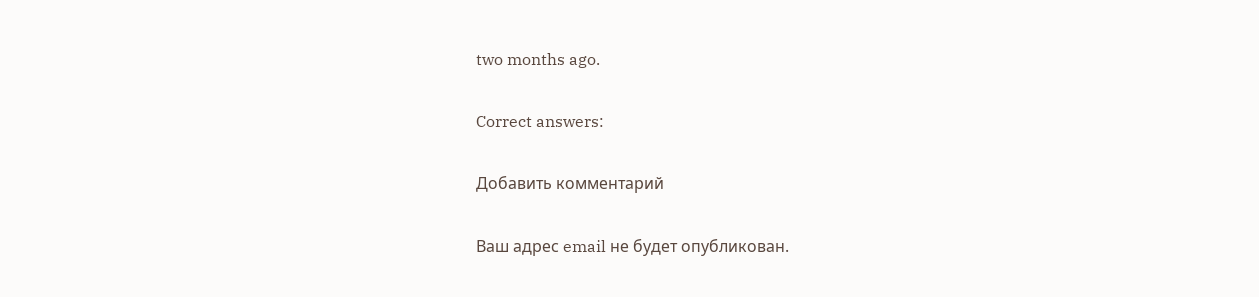two months ago.

Correct answers:

Добавить комментарий

Ваш адрес email не будет опубликован.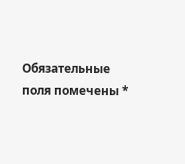Обязательные поля помечены *